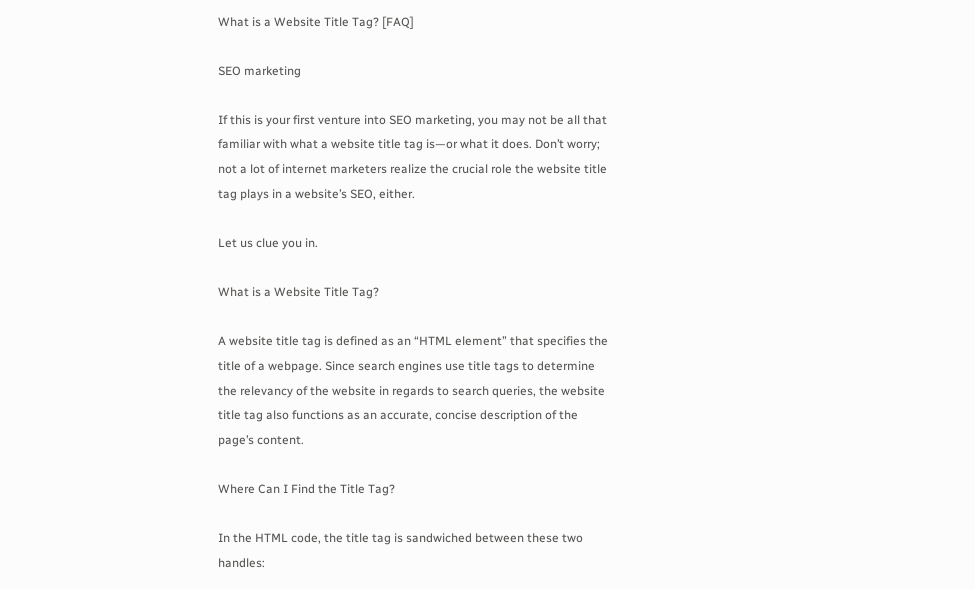What is a Website Title Tag? [FAQ]

SEO marketing

If this is your first venture into SEO marketing, you may not be all that familiar with what a website title tag is—or what it does. Don’t worry; not a lot of internet marketers realize the crucial role the website title tag plays in a website’s SEO, either.

Let us clue you in.

What is a Website Title Tag?

A website title tag is defined as an “HTML element” that specifies the title of a webpage. Since search engines use title tags to determine the relevancy of the website in regards to search queries, the website title tag also functions as an accurate, concise description of the page’s content.

Where Can I Find the Title Tag?

In the HTML code, the title tag is sandwiched between these two handles: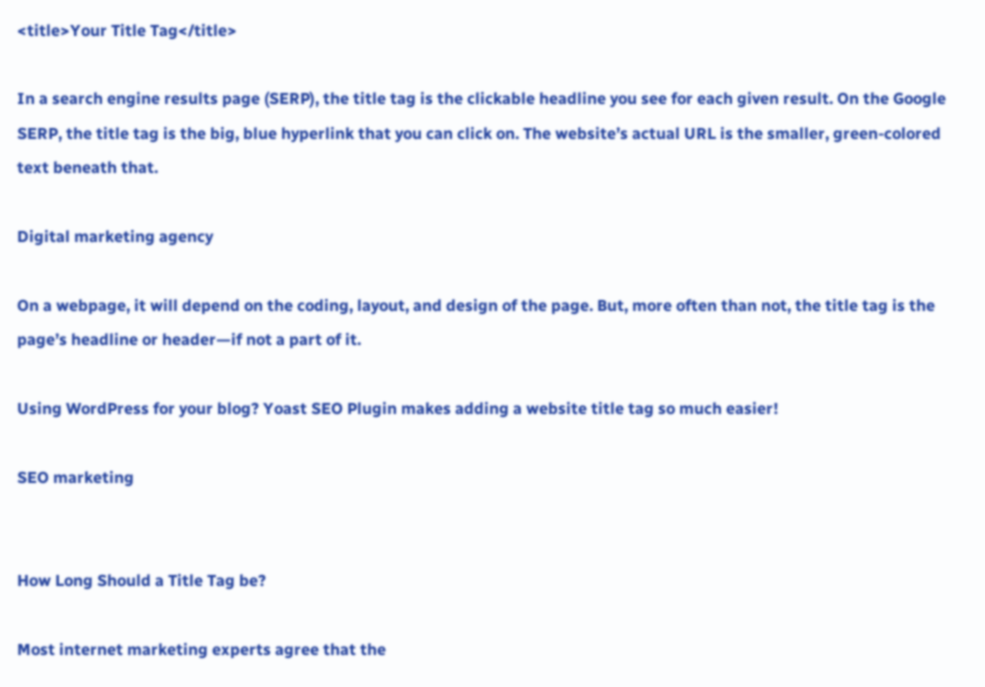<title>Your Title Tag</title>

In a search engine results page (SERP), the title tag is the clickable headline you see for each given result. On the Google SERP, the title tag is the big, blue hyperlink that you can click on. The website’s actual URL is the smaller, green-colored text beneath that.

Digital marketing agency

On a webpage, it will depend on the coding, layout, and design of the page. But, more often than not, the title tag is the page’s headline or header—if not a part of it.

Using WordPress for your blog? Yoast SEO Plugin makes adding a website title tag so much easier!

SEO marketing


How Long Should a Title Tag be?

Most internet marketing experts agree that the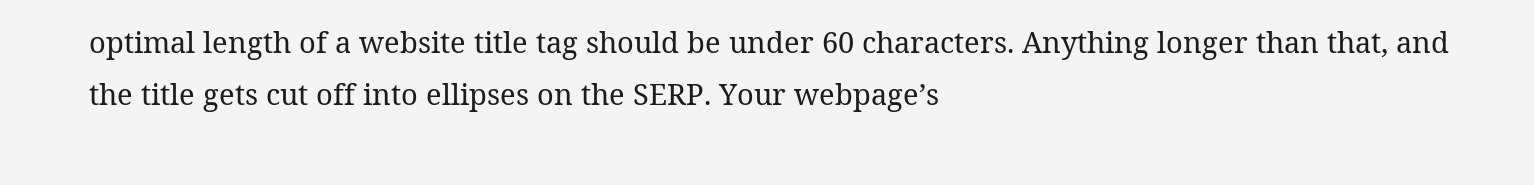optimal length of a website title tag should be under 60 characters. Anything longer than that, and the title gets cut off into ellipses on the SERP. Your webpage’s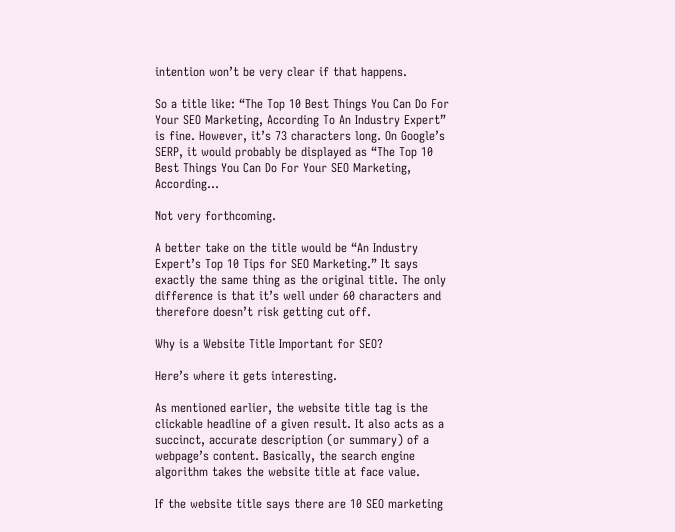intention won’t be very clear if that happens.

So a title like: “The Top 10 Best Things You Can Do For Your SEO Marketing, According To An Industry Expert” is fine. However, it’s 73 characters long. On Google’s SERP, it would probably be displayed as “The Top 10 Best Things You Can Do For Your SEO Marketing, According…

Not very forthcoming.

A better take on the title would be “An Industry Expert’s Top 10 Tips for SEO Marketing.” It says exactly the same thing as the original title. The only difference is that it’s well under 60 characters and therefore doesn’t risk getting cut off.

Why is a Website Title Important for SEO?

Here’s where it gets interesting.

As mentioned earlier, the website title tag is the clickable headline of a given result. It also acts as a succinct, accurate description (or summary) of a webpage’s content. Basically, the search engine algorithm takes the website title at face value.

If the website title says there are 10 SEO marketing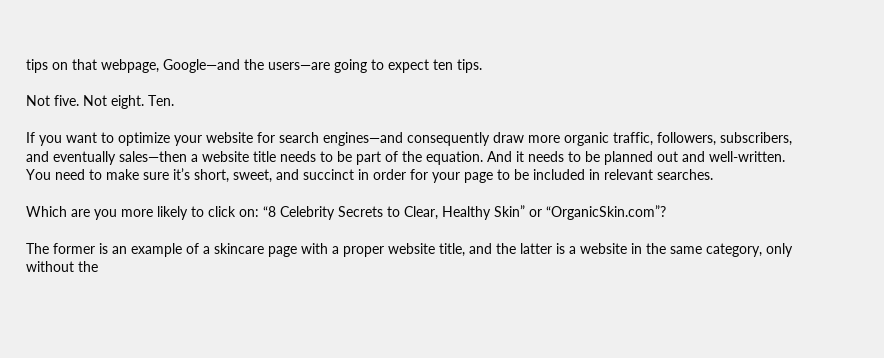tips on that webpage, Google—and the users—are going to expect ten tips.

Not five. Not eight. Ten.

If you want to optimize your website for search engines—and consequently draw more organic traffic, followers, subscribers, and eventually sales—then a website title needs to be part of the equation. And it needs to be planned out and well-written. You need to make sure it’s short, sweet, and succinct in order for your page to be included in relevant searches.

Which are you more likely to click on: “8 Celebrity Secrets to Clear, Healthy Skin” or “OrganicSkin.com”?

The former is an example of a skincare page with a proper website title, and the latter is a website in the same category, only without the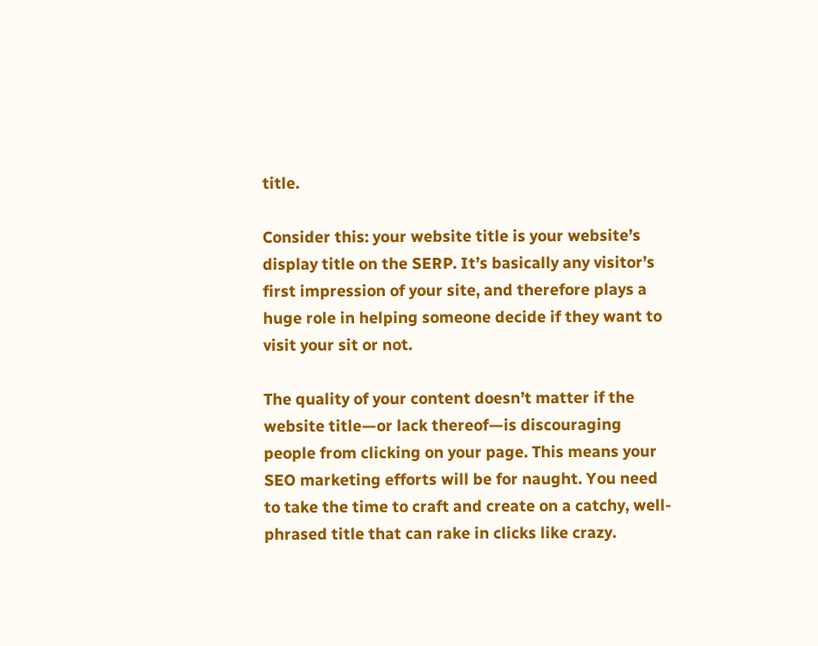title.

Consider this: your website title is your website’s display title on the SERP. It’s basically any visitor’s first impression of your site, and therefore plays a huge role in helping someone decide if they want to visit your sit or not.

The quality of your content doesn’t matter if the website title—or lack thereof—is discouraging people from clicking on your page. This means your SEO marketing efforts will be for naught. You need to take the time to craft and create on a catchy, well-phrased title that can rake in clicks like crazy.